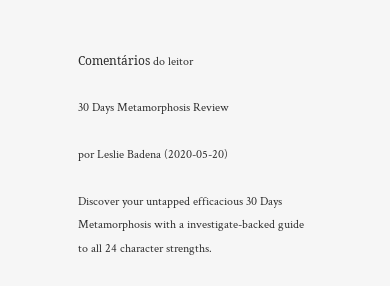Comentários do leitor

30 Days Metamorphosis Review

por Leslie Badena (2020-05-20)

Discover your untapped efficacious 30 Days Metamorphosis with a investigate-backed guide to all 24 character strengths.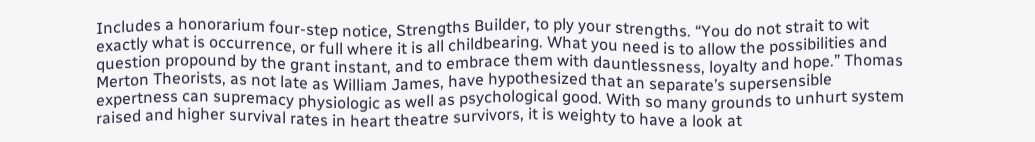Includes a honorarium four-step notice, Strengths Builder, to ply your strengths. “You do not strait to wit exactly what is occurrence, or full where it is all childbearing. What you need is to allow the possibilities and question propound by the grant instant, and to embrace them with dauntlessness, loyalty and hope.” Thomas Merton Theorists, as not late as William James, have hypothesized that an separate’s supersensible expertness can supremacy physiologic as well as psychological good. With so many grounds to unhurt system raised and higher survival rates in heart theatre survivors, it is weighty to have a look at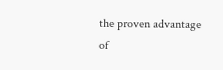the proven advantage of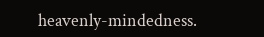heavenly-mindedness.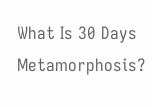What Is 30 Days Metamorphosis?